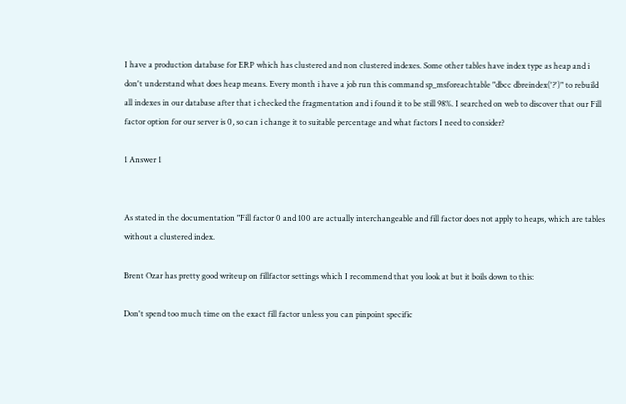I have a production database for ERP which has clustered and non clustered indexes. Some other tables have index type as heap and i don't understand what does heap means. Every month i have a job run this command sp_msforeachtable "dbcc dbreindex('?')" to rebuild all indexes in our database after that i checked the fragmentation and i found it to be still 98%. I searched on web to discover that our Fill factor option for our server is 0, so can i change it to suitable percentage and what factors I need to consider?

1 Answer 1


As stated in the documentation "Fill factor 0 and 100 are actually interchangeable and fill factor does not apply to heaps, which are tables without a clustered index.

Brent Ozar has pretty good writeup on fillfactor settings which I recommend that you look at but it boils down to this:

Don't spend too much time on the exact fill factor unless you can pinpoint specific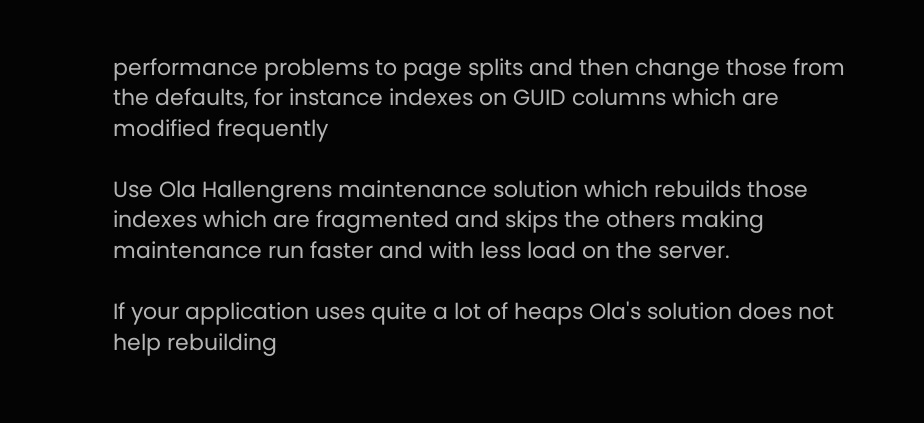performance problems to page splits and then change those from the defaults, for instance indexes on GUID columns which are modified frequently

Use Ola Hallengrens maintenance solution which rebuilds those indexes which are fragmented and skips the others making maintenance run faster and with less load on the server.

If your application uses quite a lot of heaps Ola's solution does not help rebuilding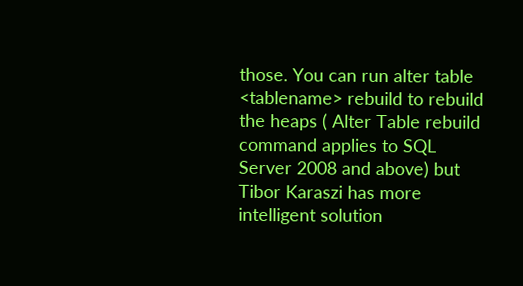those. You can run alter table <tablename> rebuild to rebuild the heaps ( Alter Table rebuild command applies to SQL Server 2008 and above) but Tibor Karaszi has more intelligent solution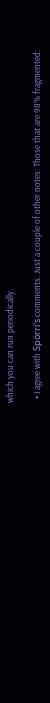which you can run periodically.

  • I agree with Spörri's comments. Just a couple of other notes: Those that are 98% fragmented: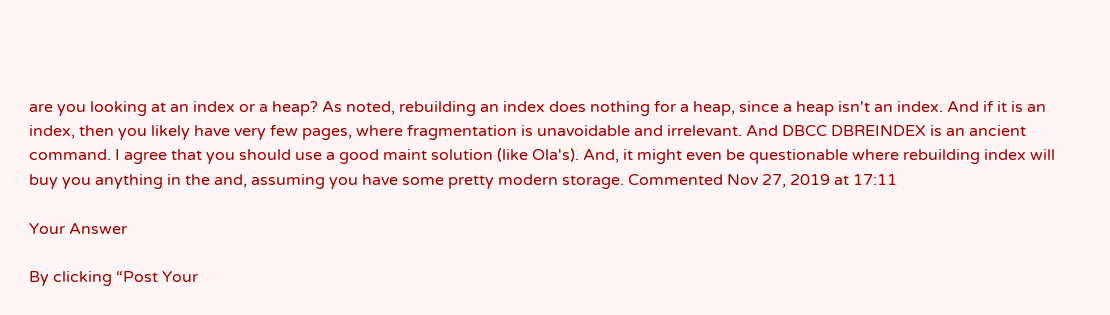are you looking at an index or a heap? As noted, rebuilding an index does nothing for a heap, since a heap isn't an index. And if it is an index, then you likely have very few pages, where fragmentation is unavoidable and irrelevant. And DBCC DBREINDEX is an ancient command. I agree that you should use a good maint solution (like Ola's). And, it might even be questionable where rebuilding index will buy you anything in the and, assuming you have some pretty modern storage. Commented Nov 27, 2019 at 17:11

Your Answer

By clicking “Post Your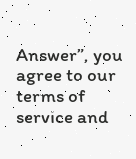Answer”, you agree to our terms of service and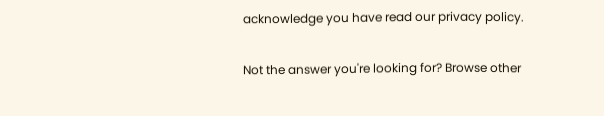acknowledge you have read our privacy policy.

Not the answer you're looking for? Browse other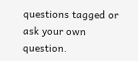questions tagged or ask your own question.